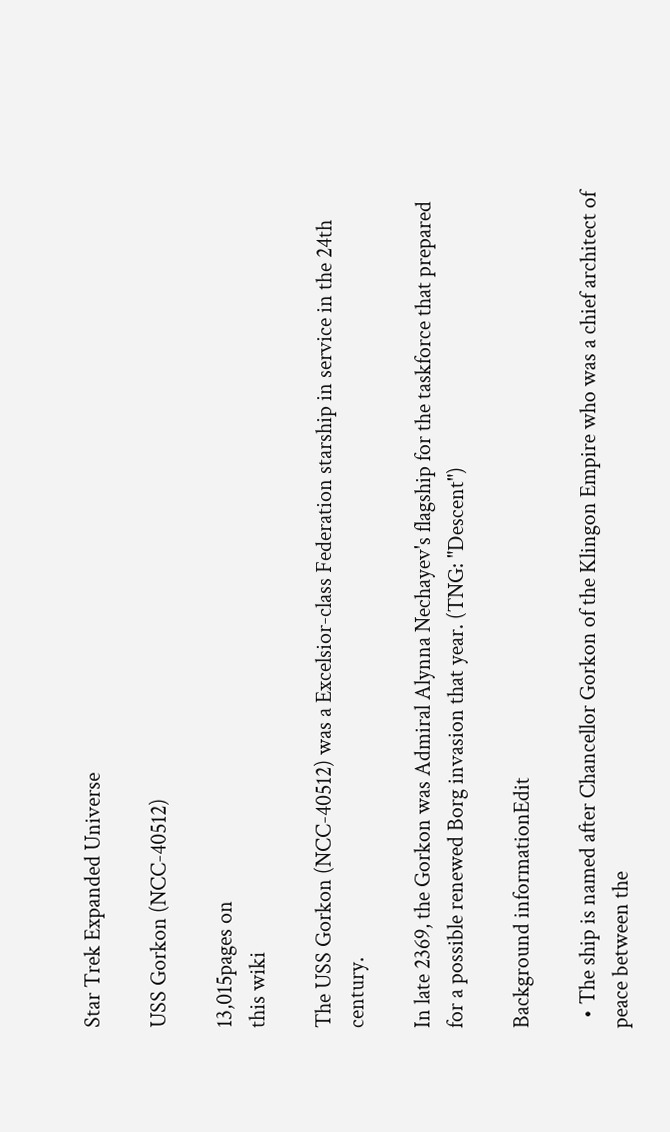Star Trek Expanded Universe

USS Gorkon (NCC-40512)

13,015pages on
this wiki

The USS Gorkon (NCC-40512) was a Excelsior-class Federation starship in service in the 24th century.

In late 2369, the Gorkon was Admiral Alynna Nechayev's flagship for the taskforce that prepared for a possible renewed Borg invasion that year. (TNG: "Descent")

Background informationEdit

  • The ship is named after Chancellor Gorkon of the Klingon Empire who was a chief architect of peace between the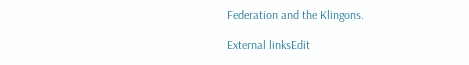Federation and the Klingons.

External linksEdit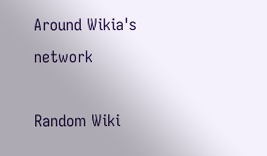Around Wikia's network

Random Wiki